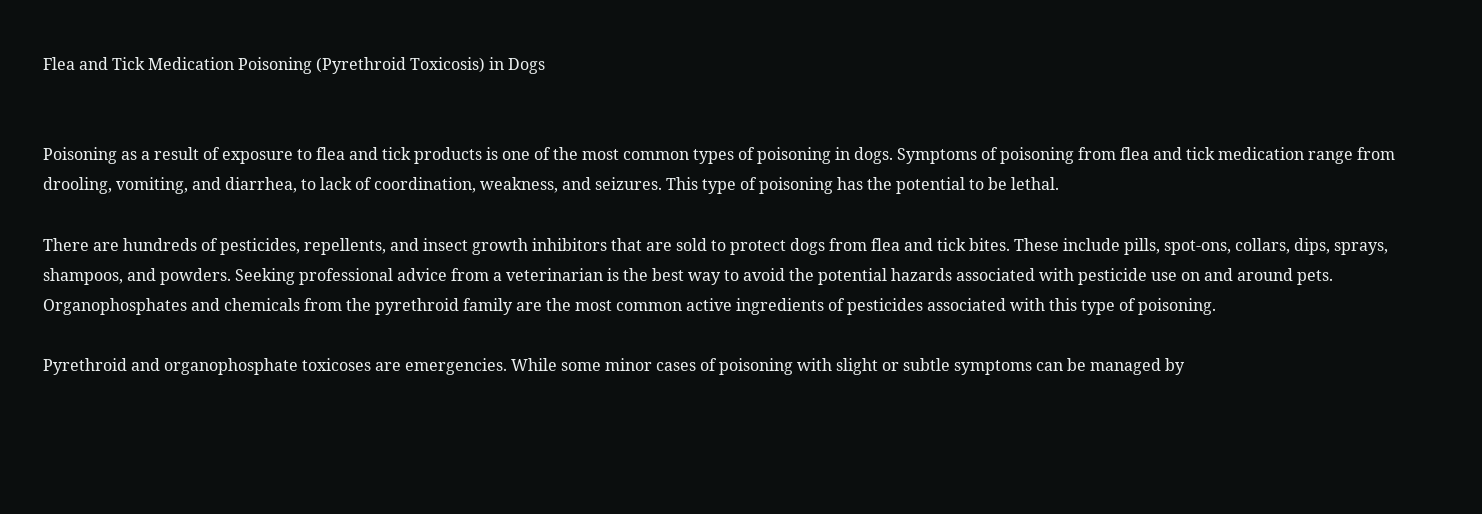Flea and Tick Medication Poisoning (Pyrethroid Toxicosis) in Dogs


Poisoning as a result of exposure to flea and tick products is one of the most common types of poisoning in dogs. Symptoms of poisoning from flea and tick medication range from drooling, vomiting, and diarrhea, to lack of coordination, weakness, and seizures. This type of poisoning has the potential to be lethal.

There are hundreds of pesticides, repellents, and insect growth inhibitors that are sold to protect dogs from flea and tick bites. These include pills, spot-ons, collars, dips, sprays, shampoos, and powders. Seeking professional advice from a veterinarian is the best way to avoid the potential hazards associated with pesticide use on and around pets. Organophosphates and chemicals from the pyrethroid family are the most common active ingredients of pesticides associated with this type of poisoning.

Pyrethroid and organophosphate toxicoses are emergencies. While some minor cases of poisoning with slight or subtle symptoms can be managed by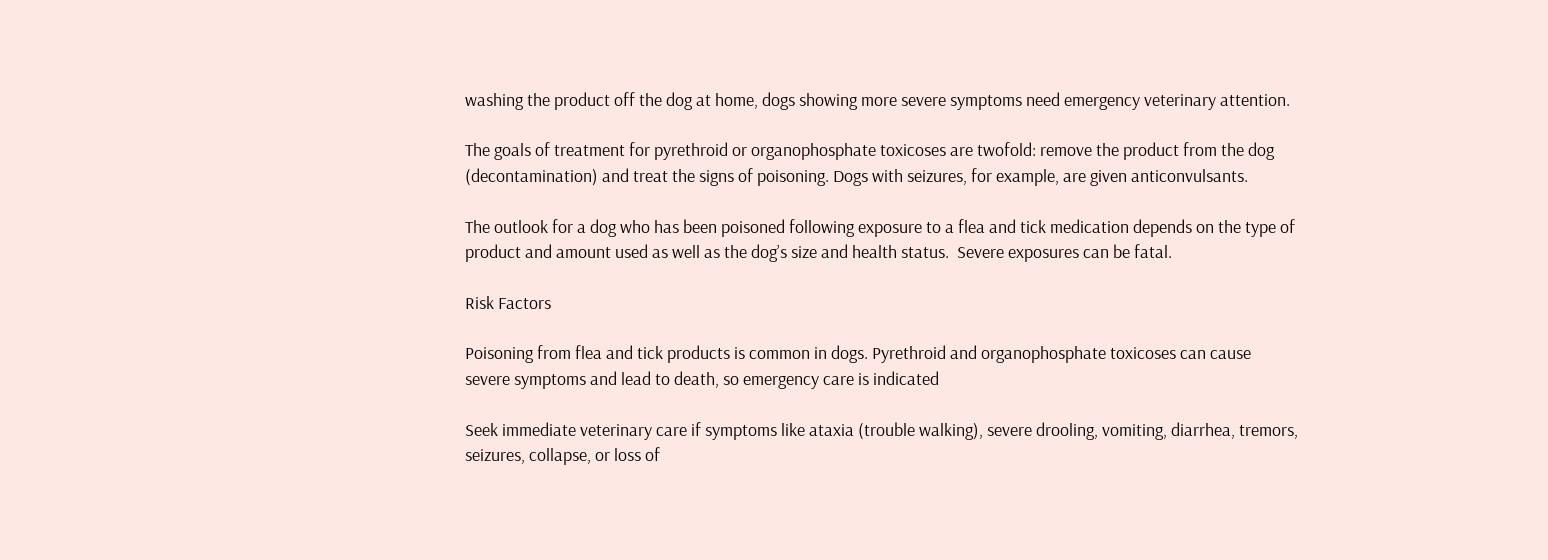washing the product off the dog at home, dogs showing more severe symptoms need emergency veterinary attention.

The goals of treatment for pyrethroid or organophosphate toxicoses are twofold: remove the product from the dog (decontamination) and treat the signs of poisoning. Dogs with seizures, for example, are given anticonvulsants.

The outlook for a dog who has been poisoned following exposure to a flea and tick medication depends on the type of product and amount used as well as the dog’s size and health status.  Severe exposures can be fatal.

Risk Factors

Poisoning from flea and tick products is common in dogs. Pyrethroid and organophosphate toxicoses can cause severe symptoms and lead to death, so emergency care is indicated

Seek immediate veterinary care if symptoms like ataxia (trouble walking), severe drooling, vomiting, diarrhea, tremors, seizures, collapse, or loss of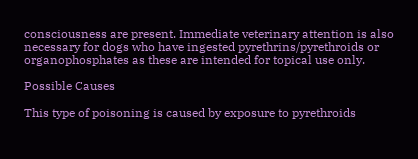consciousness are present. Immediate veterinary attention is also necessary for dogs who have ingested pyrethrins/pyrethroids or organophosphates as these are intended for topical use only.

Possible Causes

This type of poisoning is caused by exposure to pyrethroids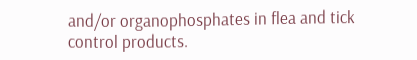and/or organophosphates in flea and tick control products.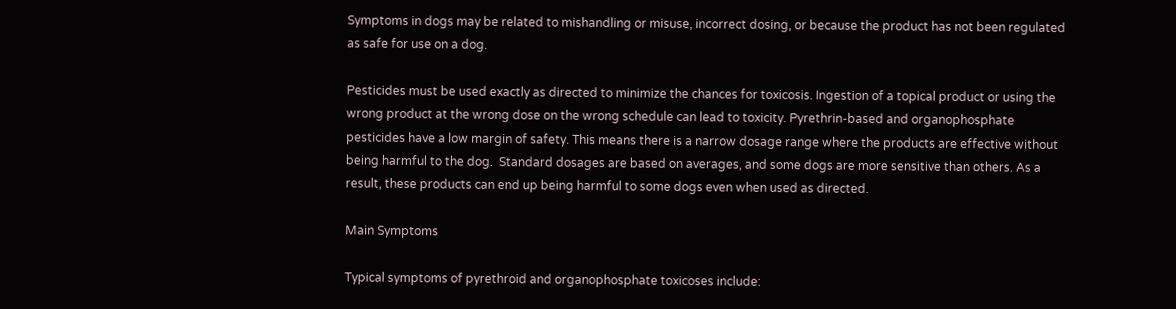Symptoms in dogs may be related to mishandling or misuse, incorrect dosing, or because the product has not been regulated as safe for use on a dog.

Pesticides must be used exactly as directed to minimize the chances for toxicosis. Ingestion of a topical product or using the wrong product at the wrong dose on the wrong schedule can lead to toxicity. Pyrethrin-based and organophosphate pesticides have a low margin of safety. This means there is a narrow dosage range where the products are effective without being harmful to the dog.  Standard dosages are based on averages, and some dogs are more sensitive than others. As a result, these products can end up being harmful to some dogs even when used as directed.

Main Symptoms

Typical symptoms of pyrethroid and organophosphate toxicoses include: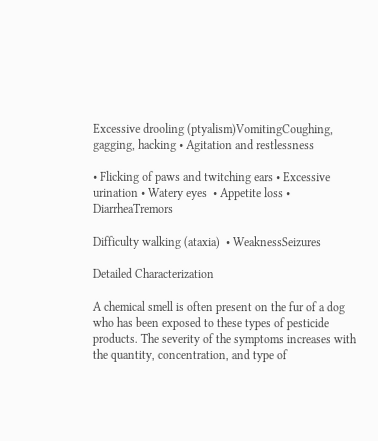Excessive drooling (ptyalism)VomitingCoughing, gagging, hacking • Agitation and restlessness

• Flicking of paws and twitching ears • Excessive urination • Watery eyes  • Appetite loss • DiarrheaTremors

Difficulty walking (ataxia)  • WeaknessSeizures

Detailed Characterization

A chemical smell is often present on the fur of a dog who has been exposed to these types of pesticide products. The severity of the symptoms increases with the quantity, concentration, and type of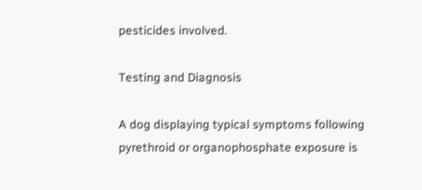pesticides involved.

Testing and Diagnosis

A dog displaying typical symptoms following pyrethroid or organophosphate exposure is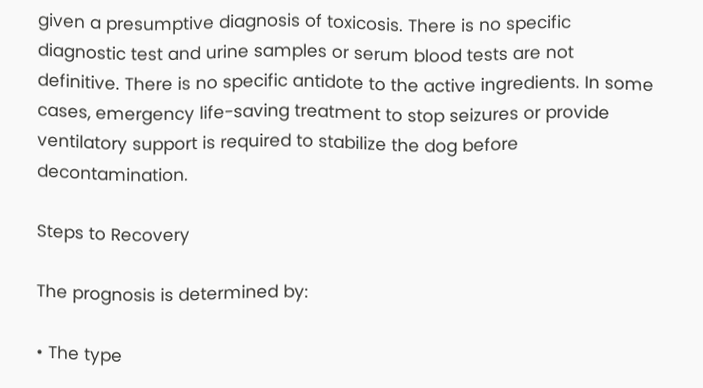given a presumptive diagnosis of toxicosis. There is no specific diagnostic test and urine samples or serum blood tests are not definitive. There is no specific antidote to the active ingredients. In some cases, emergency life-saving treatment to stop seizures or provide ventilatory support is required to stabilize the dog before decontamination.

Steps to Recovery

The prognosis is determined by:

• The type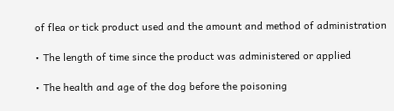of flea or tick product used and the amount and method of administration

• The length of time since the product was administered or applied

• The health and age of the dog before the poisoning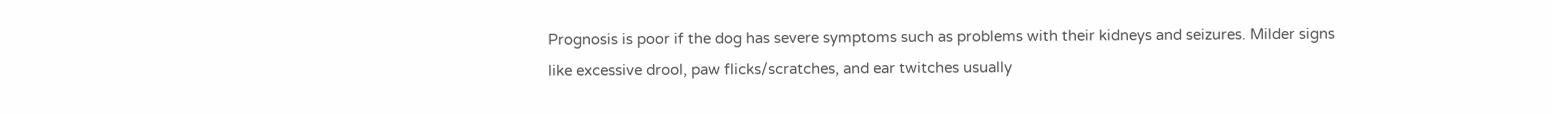Prognosis is poor if the dog has severe symptoms such as problems with their kidneys and seizures. Milder signs like excessive drool, paw flicks/scratches, and ear twitches usually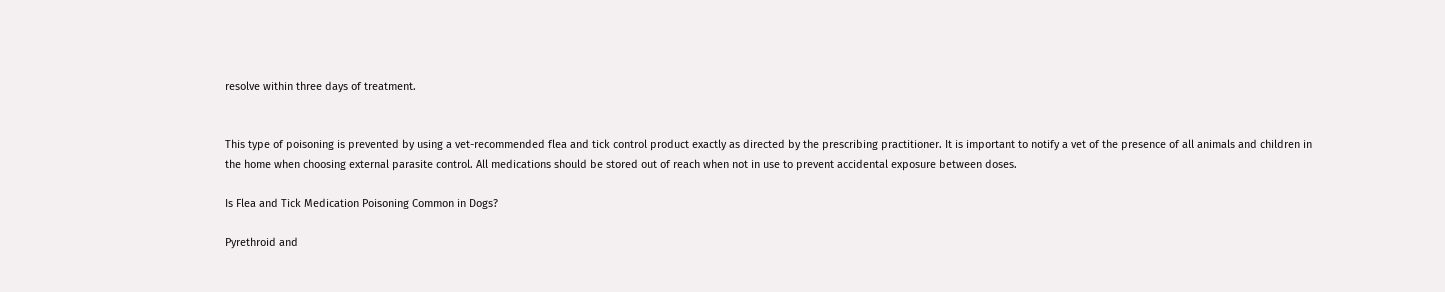resolve within three days of treatment.


This type of poisoning is prevented by using a vet-recommended flea and tick control product exactly as directed by the prescribing practitioner. It is important to notify a vet of the presence of all animals and children in the home when choosing external parasite control. All medications should be stored out of reach when not in use to prevent accidental exposure between doses.

Is Flea and Tick Medication Poisoning Common in Dogs?

Pyrethroid and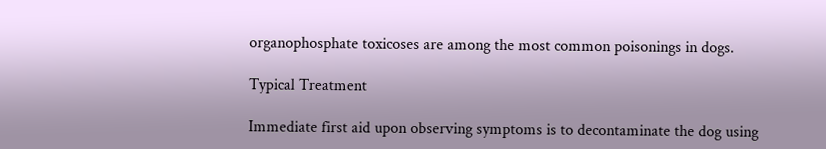organophosphate toxicoses are among the most common poisonings in dogs.

Typical Treatment

Immediate first aid upon observing symptoms is to decontaminate the dog using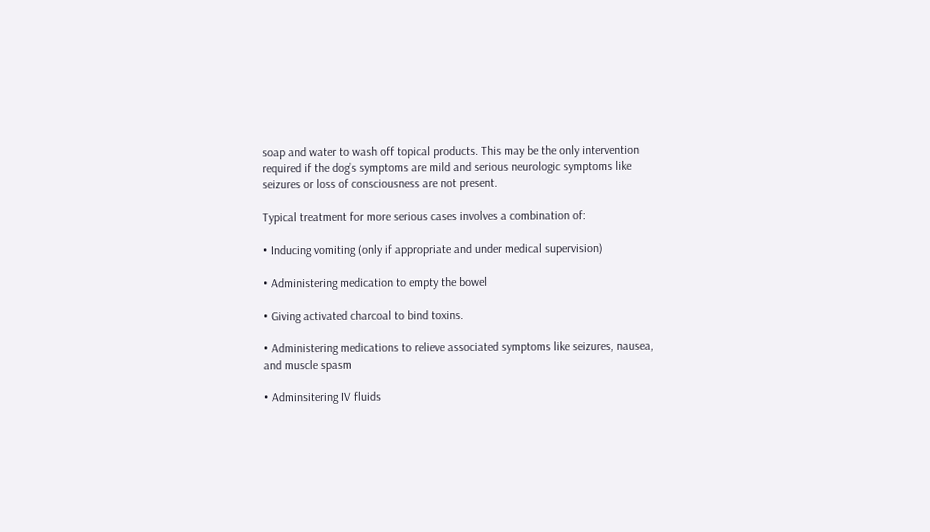soap and water to wash off topical products. This may be the only intervention required if the dog’s symptoms are mild and serious neurologic symptoms like seizures or loss of consciousness are not present.

Typical treatment for more serious cases involves a combination of:

• Inducing vomiting (only if appropriate and under medical supervision)

• Administering medication to empty the bowel

• Giving activated charcoal to bind toxins.

• Administering medications to relieve associated symptoms like seizures, nausea, and muscle spasm

• Adminsitering IV fluids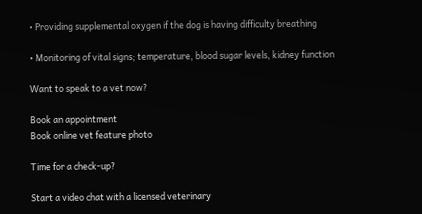• Providing supplemental oxygen if the dog is having difficulty breathing

• Monitoring of vital signs; temperature, blood sugar levels, kidney function

Want to speak to a vet now?

Book an appointment
Book online vet feature photo

Time for a check-up?

Start a video chat with a licensed veterinary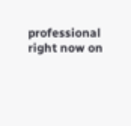professional right now on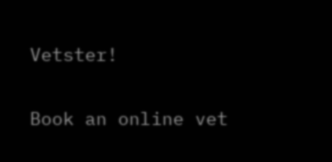Vetster!

Book an online vet